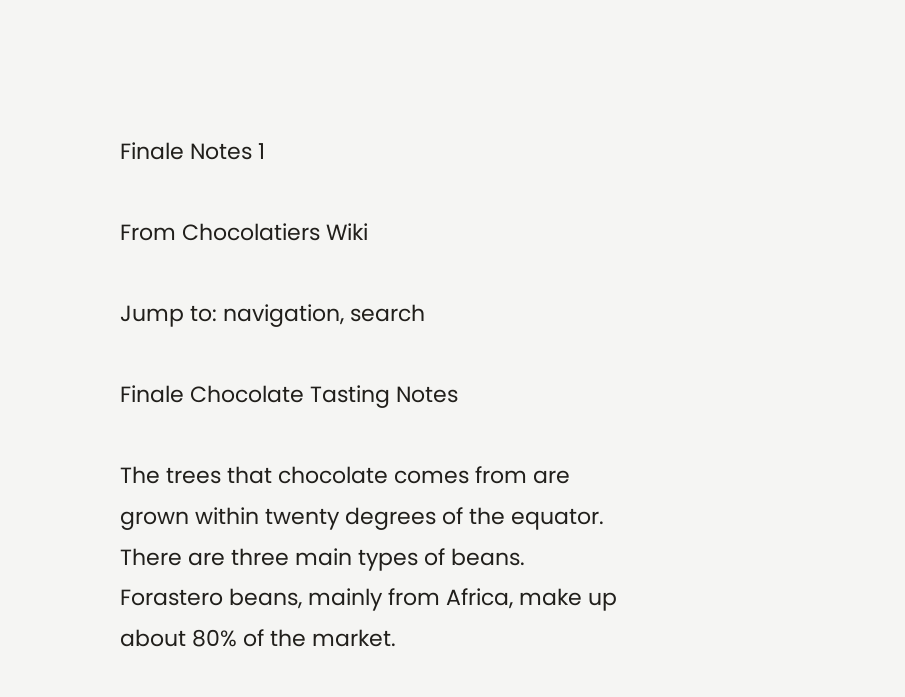Finale Notes 1

From Chocolatiers Wiki

Jump to: navigation, search

Finale Chocolate Tasting Notes

The trees that chocolate comes from are grown within twenty degrees of the equator. There are three main types of beans. Forastero beans, mainly from Africa, make up about 80% of the market.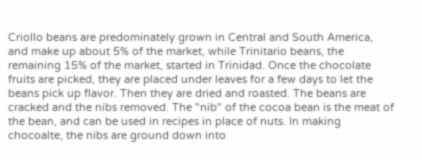Criollo beans are predominately grown in Central and South America, and make up about 5% of the market, while Trinitario beans, the remaining 15% of the market, started in Trinidad. Once the chocolate fruits are picked, they are placed under leaves for a few days to let the beans pick up flavor. Then they are dried and roasted. The beans are cracked and the nibs removed. The "nib" of the cocoa bean is the meat of the bean, and can be used in recipes in place of nuts. In making chocoalte, the nibs are ground down into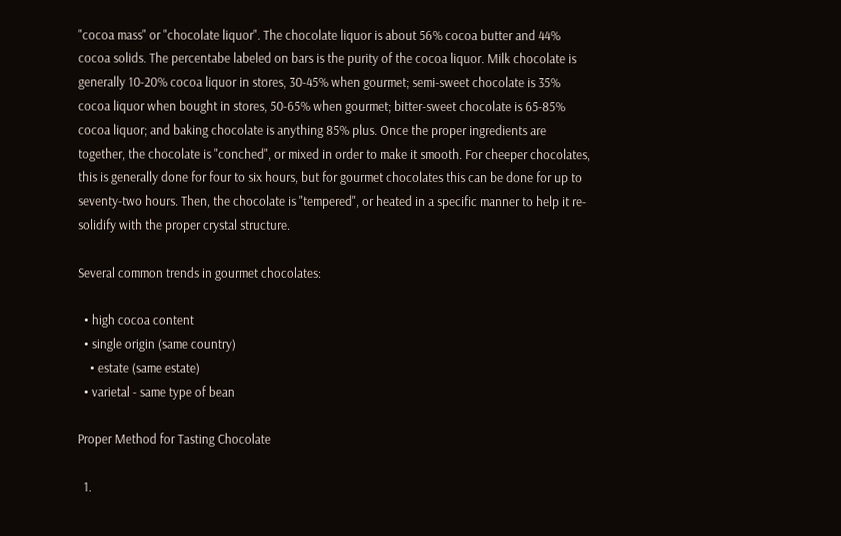"cocoa mass" or "chocolate liquor". The chocolate liquor is about 56% cocoa butter and 44% cocoa solids. The percentabe labeled on bars is the purity of the cocoa liquor. Milk chocolate is generally 10-20% cocoa liquor in stores, 30-45% when gourmet; semi-sweet chocolate is 35% cocoa liquor when bought in stores, 50-65% when gourmet; bitter-sweet chocolate is 65-85% cocoa liquor; and baking chocolate is anything 85% plus. Once the proper ingredients are together, the chocolate is "conched", or mixed in order to make it smooth. For cheeper chocolates, this is generally done for four to six hours, but for gourmet chocolates this can be done for up to seventy-two hours. Then, the chocolate is "tempered", or heated in a specific manner to help it re-solidify with the proper crystal structure.

Several common trends in gourmet chocolates:

  • high cocoa content
  • single origin (same country)
    • estate (same estate)
  • varietal - same type of bean

Proper Method for Tasting Chocolate

  1.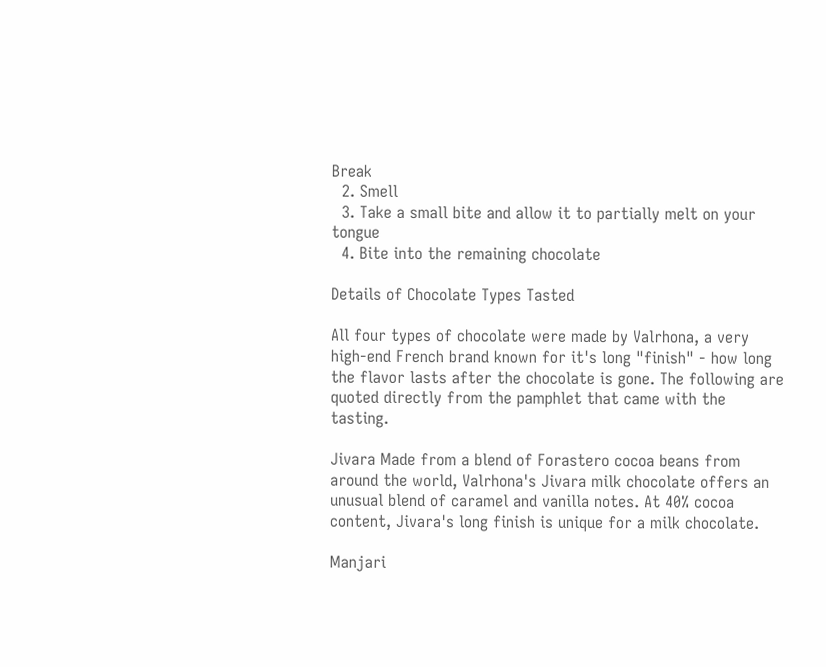Break
  2. Smell
  3. Take a small bite and allow it to partially melt on your tongue
  4. Bite into the remaining chocolate

Details of Chocolate Types Tasted

All four types of chocolate were made by Valrhona, a very high-end French brand known for it's long "finish" - how long the flavor lasts after the chocolate is gone. The following are quoted directly from the pamphlet that came with the tasting.

Jivara Made from a blend of Forastero cocoa beans from around the world, Valrhona's Jivara milk chocolate offers an unusual blend of caramel and vanilla notes. At 40% cocoa content, Jivara's long finish is unique for a milk chocolate.

Manjari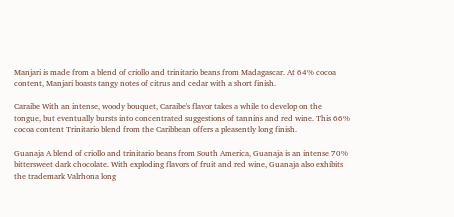Manjari is made from a blend of criollo and trinitario beans from Madagascar. At 64% cocoa content, Manjari boasts tangy notes of citrus and cedar with a short finish.

Caraibe With an intense, woody bouquet, Caraibe's flavor takes a while to develop on the tongue, but eventually bursts into concentrated suggestions of tannins and red wine. This 66% cocoa content Trinitario blend from the Caribbean offers a pleasently long finish.

Guanaja A blend of criollo and trinitario beans from South America, Guanaja is an intense 70% bittersweet dark chocolate. With exploding flavors of fruit and red wine, Guanaja also exhibits the trademark Valrhona long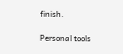finish.

Personal tools